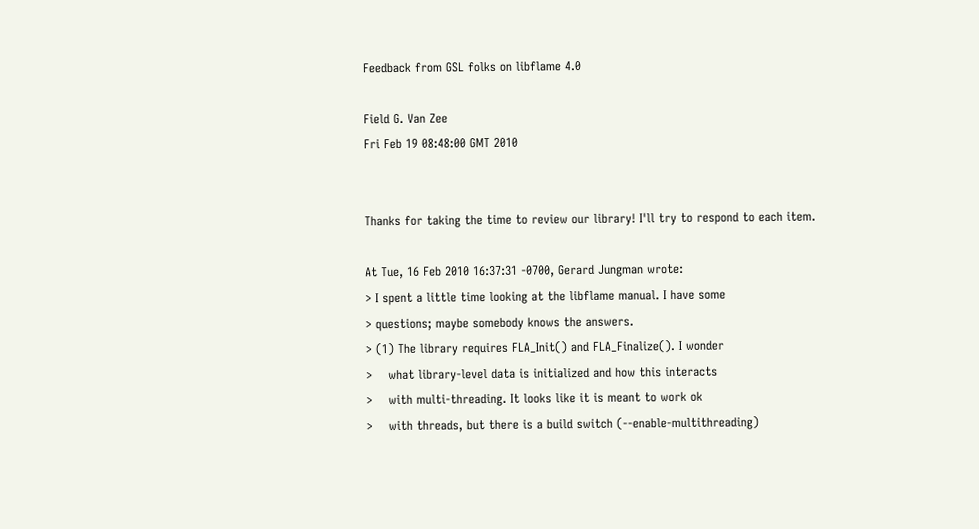Feedback from GSL folks on libflame 4.0

Field G. Van Zee
Fri Feb 19 08:48:00 GMT 2010


Thanks for taking the time to review our library! I'll try to respond to each item.

At Tue, 16 Feb 2010 16:37:31 -0700, Gerard Jungman wrote:
> I spent a little time looking at the libflame manual. I have some
> questions; maybe somebody knows the answers.
> (1) The library requires FLA_Init() and FLA_Finalize(). I wonder
>    what library-level data is initialized and how this interacts
>    with multi-threading. It looks like it is meant to work ok
>    with threads, but there is a build switch (--enable-multithreading)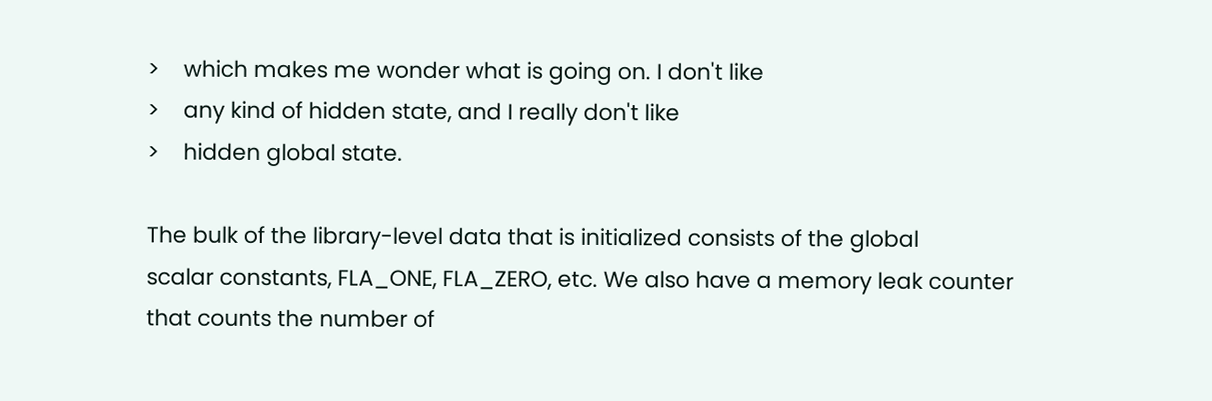>    which makes me wonder what is going on. I don't like
>    any kind of hidden state, and I really don't like
>    hidden global state.

The bulk of the library-level data that is initialized consists of the global
scalar constants, FLA_ONE, FLA_ZERO, etc. We also have a memory leak counter
that counts the number of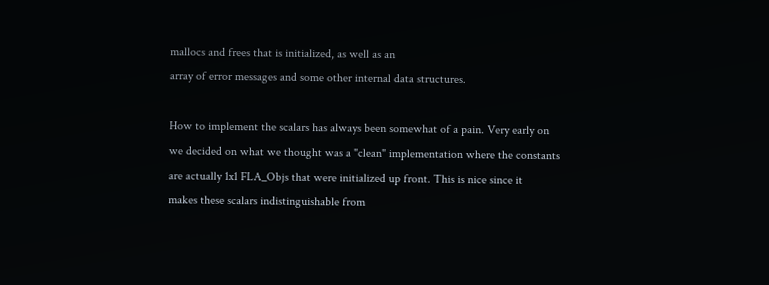mallocs and frees that is initialized, as well as an
array of error messages and some other internal data structures.

How to implement the scalars has always been somewhat of a pain. Very early on
we decided on what we thought was a "clean" implementation where the constants
are actually 1x1 FLA_Objs that were initialized up front. This is nice since it
makes these scalars indistinguishable from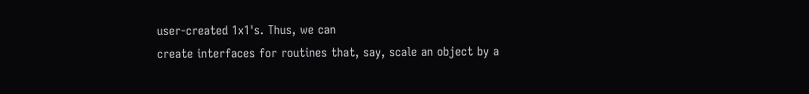user-created 1x1's. Thus, we can
create interfaces for routines that, say, scale an object by a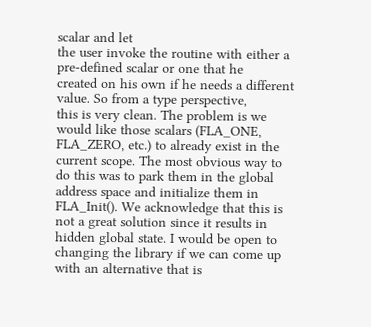scalar and let
the user invoke the routine with either a pre-defined scalar or one that he
created on his own if he needs a different value. So from a type perspective,
this is very clean. The problem is we would like those scalars (FLA_ONE,
FLA_ZERO, etc.) to already exist in the current scope. The most obvious way to
do this was to park them in the global address space and initialize them in
FLA_Init(). We acknowledge that this is not a great solution since it results in
hidden global state. I would be open to changing the library if we can come up
with an alternative that is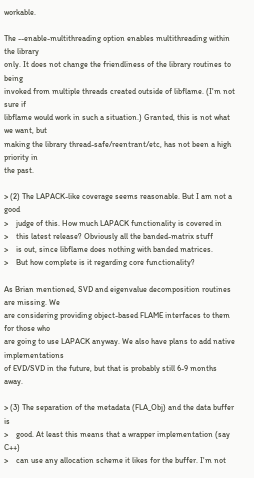workable.

The --enable-multithreading option enables multithreading within the library
only. It does not change the friendliness of the library routines to being
invoked from multiple threads created outside of libflame. (I'm not sure if
libflame would work in such a situation.) Granted, this is not what we want, but
making the library thread-safe/reentrant/etc, has not been a high priority in
the past.

> (2) The LAPACK-like coverage seems reasonable. But I am not a good
>    judge of this. How much LAPACK functionality is covered in
>    this latest release? Obviously all the banded-matrix stuff
>    is out, since libflame does nothing with banded matrices.
>    But how complete is it regarding core functionality?

As Brian mentioned, SVD and eigenvalue decomposition routines are missing. We
are considering providing object-based FLAME interfaces to them for those who
are going to use LAPACK anyway. We also have plans to add native implementations
of EVD/SVD in the future, but that is probably still 6-9 months away.

> (3) The separation of the metadata (FLA_Obj) and the data buffer is
>    good. At least this means that a wrapper implementation (say C++)
>    can use any allocation scheme it likes for the buffer. I'm not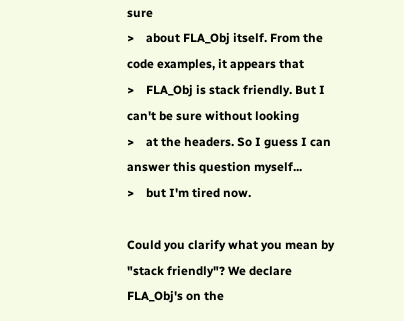sure
>    about FLA_Obj itself. From the code examples, it appears that
>    FLA_Obj is stack friendly. But I can't be sure without looking
>    at the headers. So I guess I can answer this question myself...
>    but I'm tired now.

Could you clarify what you mean by "stack friendly"? We declare FLA_Obj's on the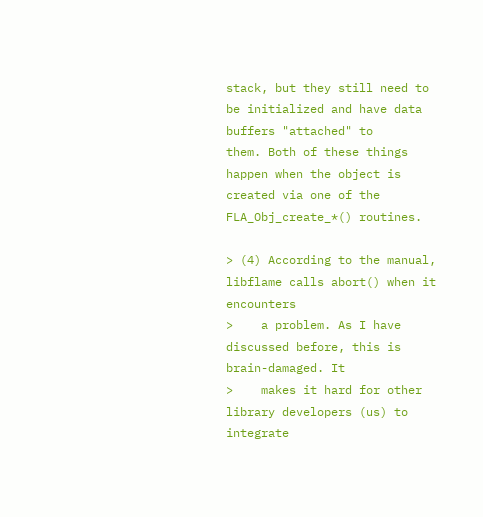stack, but they still need to be initialized and have data buffers "attached" to
them. Both of these things happen when the object is created via one of the
FLA_Obj_create_*() routines.

> (4) According to the manual, libflame calls abort() when it encounters
>    a problem. As I have discussed before, this is brain-damaged. It
>    makes it hard for other library developers (us) to integrate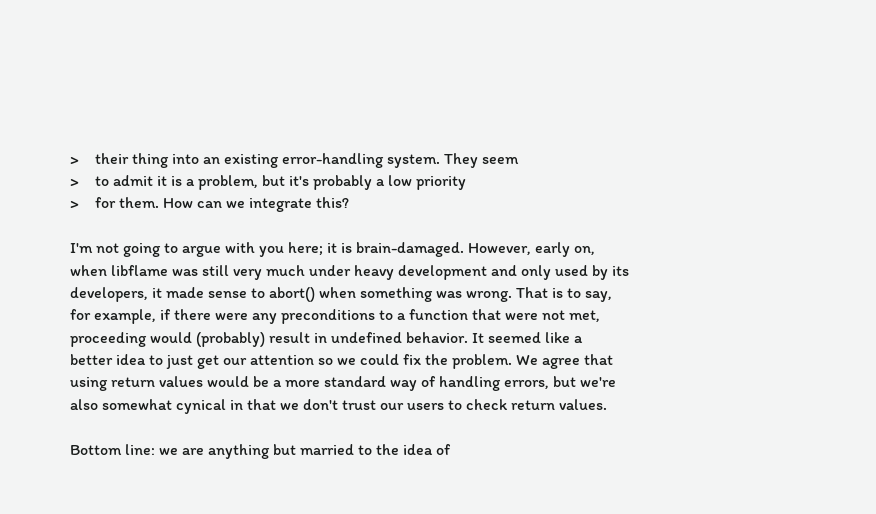>    their thing into an existing error-handling system. They seem
>    to admit it is a problem, but it's probably a low priority
>    for them. How can we integrate this?

I'm not going to argue with you here; it is brain-damaged. However, early on,
when libflame was still very much under heavy development and only used by its
developers, it made sense to abort() when something was wrong. That is to say,
for example, if there were any preconditions to a function that were not met,
proceeding would (probably) result in undefined behavior. It seemed like a
better idea to just get our attention so we could fix the problem. We agree that
using return values would be a more standard way of handling errors, but we're
also somewhat cynical in that we don't trust our users to check return values.

Bottom line: we are anything but married to the idea of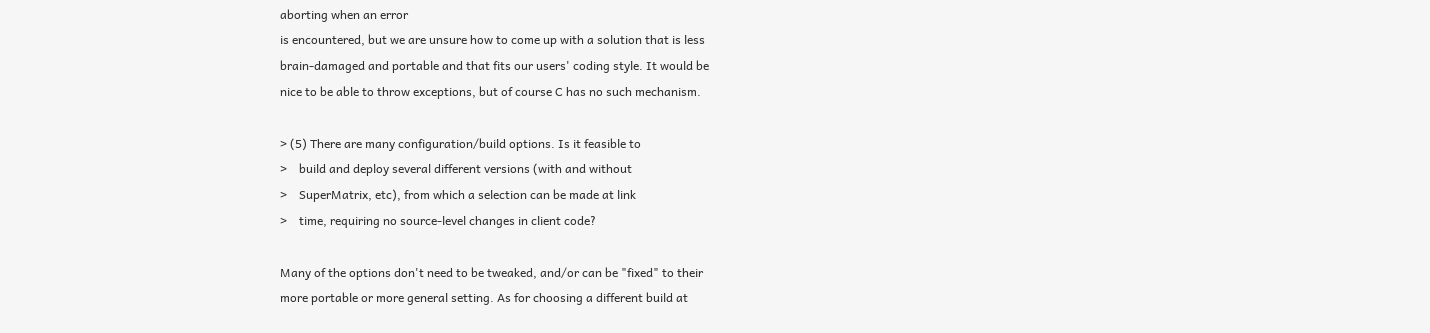aborting when an error
is encountered, but we are unsure how to come up with a solution that is less
brain-damaged and portable and that fits our users' coding style. It would be
nice to be able to throw exceptions, but of course C has no such mechanism.

> (5) There are many configuration/build options. Is it feasible to
>    build and deploy several different versions (with and without
>    SuperMatrix, etc), from which a selection can be made at link
>    time, requiring no source-level changes in client code?

Many of the options don't need to be tweaked, and/or can be "fixed" to their
more portable or more general setting. As for choosing a different build at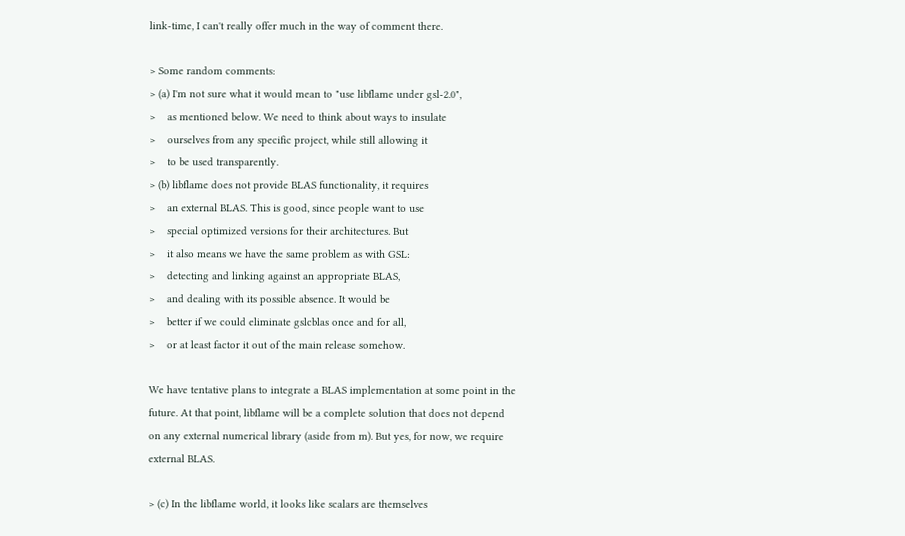link-time, I can't really offer much in the way of comment there.

> Some random comments:
> (a) I'm not sure what it would mean to "use libflame under gsl-2.0",
>    as mentioned below. We need to think about ways to insulate
>    ourselves from any specific project, while still allowing it
>    to be used transparently.
> (b) libflame does not provide BLAS functionality, it requires
>    an external BLAS. This is good, since people want to use
>    special optimized versions for their architectures. But
>    it also means we have the same problem as with GSL:
>    detecting and linking against an appropriate BLAS,
>    and dealing with its possible absence. It would be
>    better if we could eliminate gslcblas once and for all,
>    or at least factor it out of the main release somehow.

We have tentative plans to integrate a BLAS implementation at some point in the
future. At that point, libflame will be a complete solution that does not depend
on any external numerical library (aside from m). But yes, for now, we require
external BLAS.

> (c) In the libflame world, it looks like scalars are themselves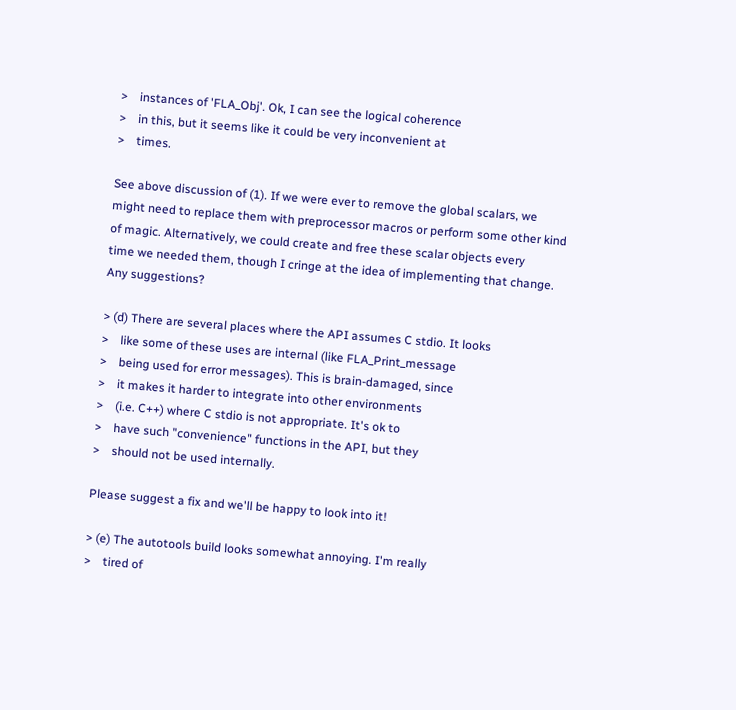>    instances of 'FLA_Obj'. Ok, I can see the logical coherence
>    in this, but it seems like it could be very inconvenient at
>    times.

See above discussion of (1). If we were ever to remove the global scalars, we
might need to replace them with preprocessor macros or perform some other kind
of magic. Alternatively, we could create and free these scalar objects every
time we needed them, though I cringe at the idea of implementing that change.
Any suggestions?

> (d) There are several places where the API assumes C stdio. It looks
>    like some of these uses are internal (like FLA_Print_message
>    being used for error messages). This is brain-damaged, since
>    it makes it harder to integrate into other environments
>    (i.e. C++) where C stdio is not appropriate. It's ok to
>    have such "convenience" functions in the API, but they
>    should not be used internally.

Please suggest a fix and we'll be happy to look into it!

> (e) The autotools build looks somewhat annoying. I'm really
>    tired of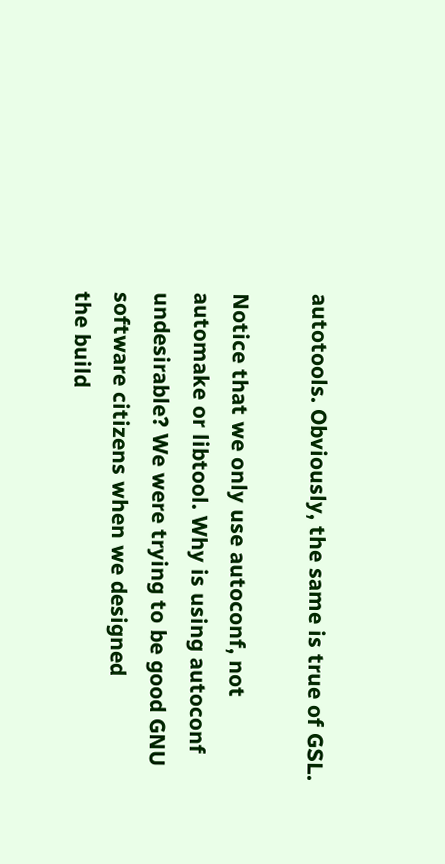autotools. Obviously, the same is true of GSL.

Notice that we only use autoconf, not automake or libtool. Why is using autoconf
undesirable? We were trying to be good GNU software citizens when we designed
the build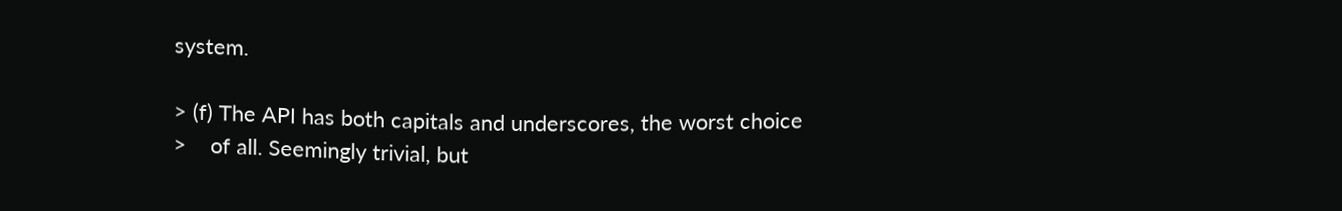system.

> (f) The API has both capitals and underscores, the worst choice
>    of all. Seemingly trivial, but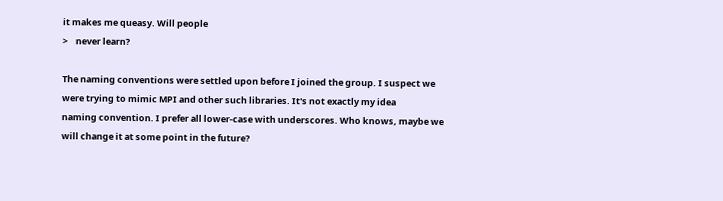it makes me queasy. Will people
>    never learn?

The naming conventions were settled upon before I joined the group. I suspect we
were trying to mimic MPI and other such libraries. It's not exactly my idea
naming convention. I prefer all lower-case with underscores. Who knows, maybe we
will change it at some point in the future?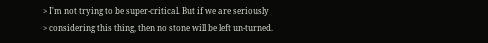> I'm not trying to be super-critical. But if we are seriously
> considering this thing, then no stone will be left un-turned.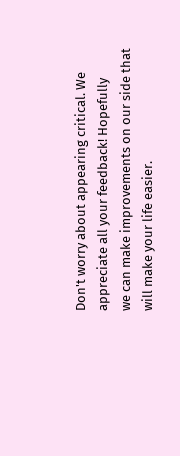Don't worry about appearing critical. We appreciate all your feedback! Hopefully
we can make improvements on our side that will make your life easier.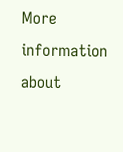More information about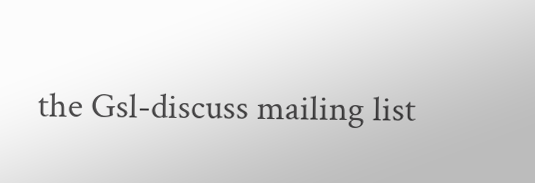the Gsl-discuss mailing list